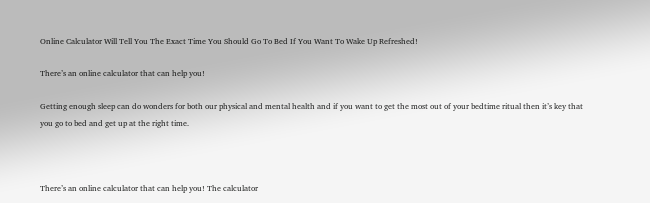Online Calculator Will Tell You The Exact Time You Should Go To Bed If You Want To Wake Up Refreshed!

There’s an online calculator that can help you!

Getting enough sleep can do wonders for both our physical and mental health and if you want to get the most out of your bedtime ritual then it’s key that you go to bed and get up at the right time.



There’s an online calculator that can help you! The calculator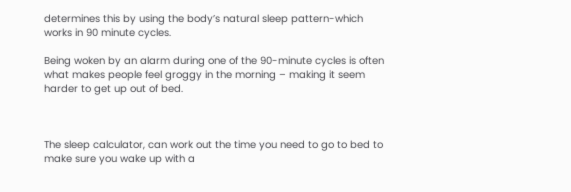determines this by using the body’s natural sleep pattern-which works in 90 minute cycles.

Being woken by an alarm during one of the 90-minute cycles is often what makes people feel groggy in the morning – making it seem harder to get up out of bed.



The sleep calculator, can work out the time you need to go to bed to make sure you wake up with a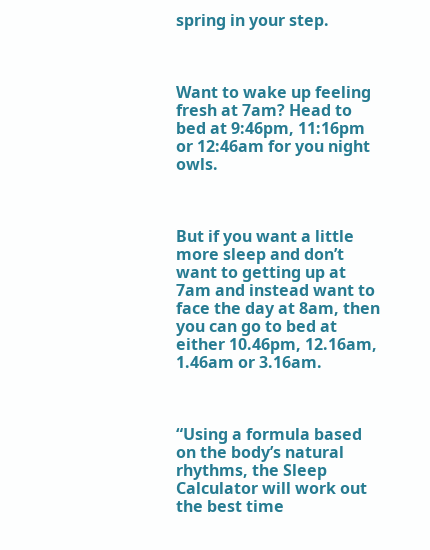spring in your step.



Want to wake up feeling fresh at 7am? Head to bed at 9:46pm, 11:16pm or 12:46am for you night owls.



But if you want a little more sleep and don’t want to getting up at 7am and instead want to face the day at 8am, then you can go to bed at either 10.46pm, 12.16am, 1.46am or 3.16am.



“Using a formula based on the body’s natural rhythms, the Sleep Calculator will work out the best time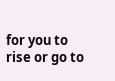for you to rise or go to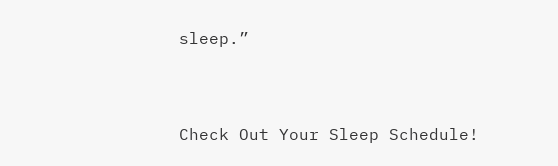sleep.”



Check Out Your Sleep Schedule!